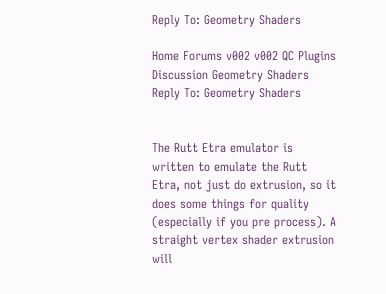Reply To: Geometry Shaders

Home Forums v002 v002 QC Plugins Discussion Geometry Shaders Reply To: Geometry Shaders


The Rutt Etra emulator is written to emulate the Rutt Etra, not just do extrusion, so it does some things for quality (especially if you pre process). A straight vertex shader extrusion will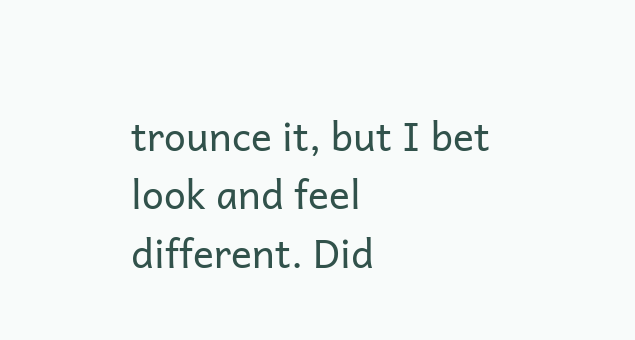trounce it, but I bet look and feel different. Did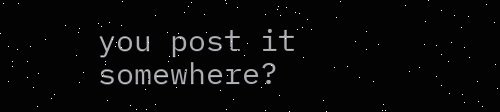you post it somewhere?